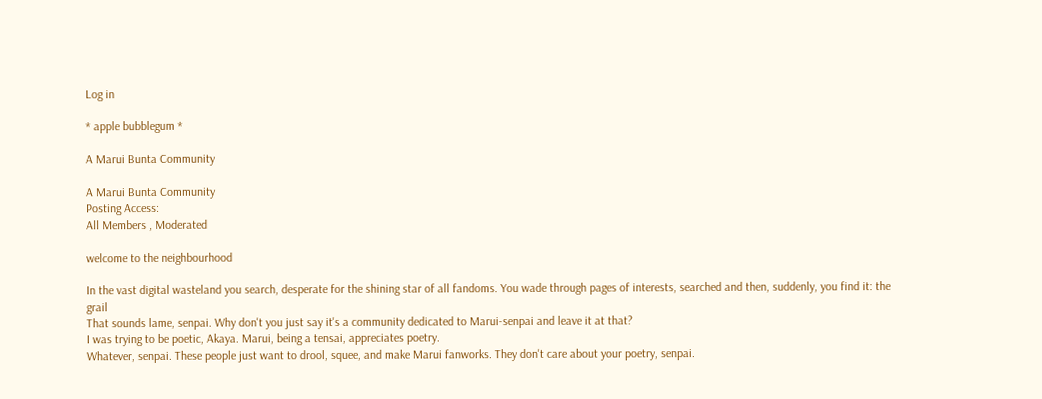Log in

* apple bubblegum *

A Marui Bunta Community

A Marui Bunta Community
Posting Access:
All Members , Moderated

welcome to the neighbourhood

In the vast digital wasteland you search, desperate for the shining star of all fandoms. You wade through pages of interests, searched and then, suddenly, you find it: the grail
That sounds lame, senpai. Why don't you just say it's a community dedicated to Marui-senpai and leave it at that?
I was trying to be poetic, Akaya. Marui, being a tensai, appreciates poetry.
Whatever, senpai. These people just want to drool, squee, and make Marui fanworks. They don't care about your poetry, senpai.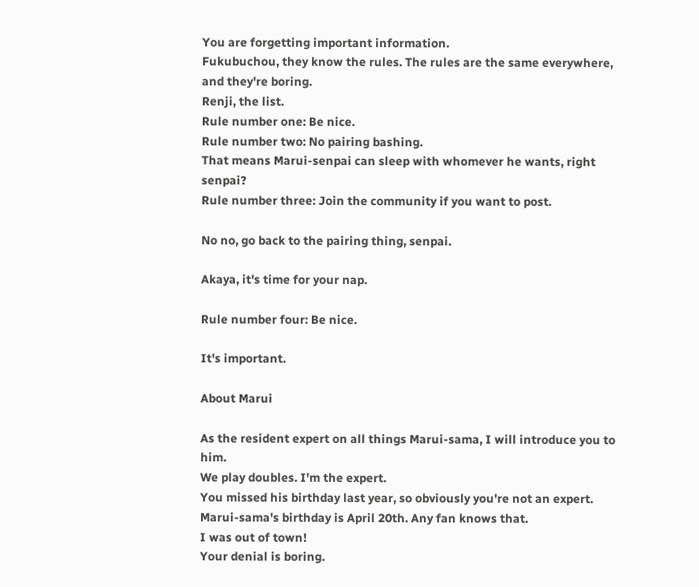You are forgetting important information.
Fukubuchou, they know the rules. The rules are the same everywhere, and they're boring.
Renji, the list.
Rule number one: Be nice.
Rule number two: No pairing bashing.
That means Marui-senpai can sleep with whomever he wants, right senpai?
Rule number three: Join the community if you want to post.

No no, go back to the pairing thing, senpai.

Akaya, it's time for your nap.

Rule number four: Be nice.

It's important.

About Marui

As the resident expert on all things Marui-sama, I will introduce you to him.
We play doubles. I'm the expert.
You missed his birthday last year, so obviously you're not an expert. Marui-sama's birthday is April 20th. Any fan knows that.
I was out of town!
Your denial is boring.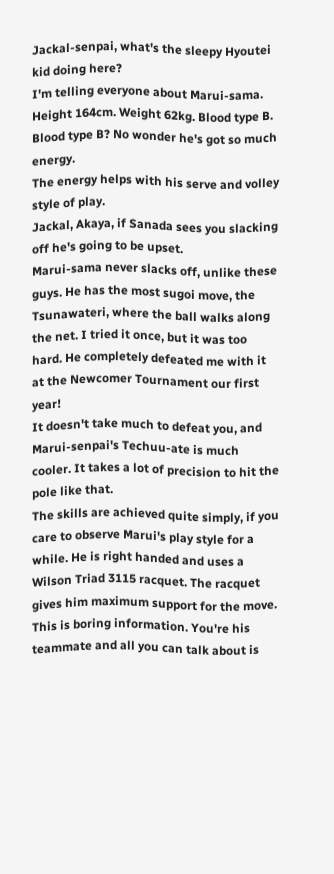Jackal-senpai, what's the sleepy Hyoutei kid doing here?
I'm telling everyone about Marui-sama. Height 164cm. Weight 62kg. Blood type B.
Blood type B? No wonder he's got so much energy.
The energy helps with his serve and volley style of play.
Jackal, Akaya, if Sanada sees you slacking off he's going to be upset.
Marui-sama never slacks off, unlike these guys. He has the most sugoi move, the Tsunawateri, where the ball walks along the net. I tried it once, but it was too hard. He completely defeated me with it at the Newcomer Tournament our first year!
It doesn't take much to defeat you, and Marui-senpai's Techuu-ate is much cooler. It takes a lot of precision to hit the pole like that.
The skills are achieved quite simply, if you care to observe Marui's play style for a while. He is right handed and uses a Wilson Triad 3115 racquet. The racquet gives him maximum support for the move.
This is boring information. You're his teammate and all you can talk about is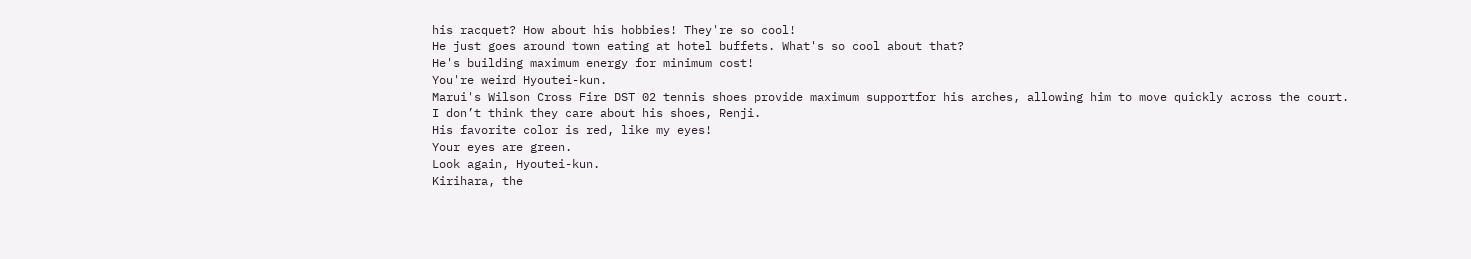his racquet? How about his hobbies! They're so cool!
He just goes around town eating at hotel buffets. What's so cool about that?
He's building maximum energy for minimum cost!
You're weird Hyoutei-kun.
Marui's Wilson Cross Fire DST 02 tennis shoes provide maximum supportfor his arches, allowing him to move quickly across the court.
I don’t think they care about his shoes, Renji.
His favorite color is red, like my eyes!
Your eyes are green.
Look again, Hyoutei-kun.
Kirihara, the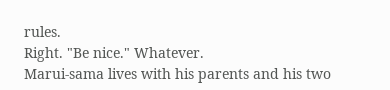rules.
Right. "Be nice." Whatever.
Marui-sama lives with his parents and his two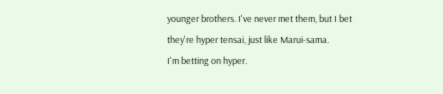younger brothers. I've never met them, but I bet they're hyper tensai, just like Marui-sama.
I'm betting on hyper.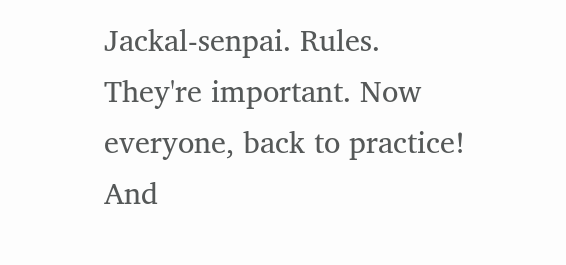Jackal-senpai. Rules.
They're important. Now everyone, back to practice! And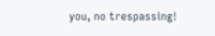you, no trespassing!